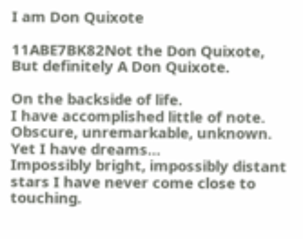I am Don Quixote

11ABE7BK82Not the Don Quixote,
But definitely A Don Quixote.

On the backside of life.
I have accomplished little of note.
Obscure, unremarkable, unknown.
Yet I have dreams…
Impossibly bright, impossibly distant stars I have never come close to touching.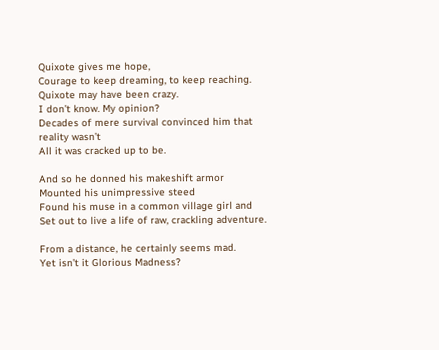Quixote gives me hope,
Courage to keep dreaming, to keep reaching.
Quixote may have been crazy.
I don’t know. My opinion?
Decades of mere survival convinced him that reality wasn’t
All it was cracked up to be.

And so he donned his makeshift armor
Mounted his unimpressive steed
Found his muse in a common village girl and
Set out to live a life of raw, crackling adventure.

From a distance, he certainly seems mad.
Yet isn’t it Glorious Madness?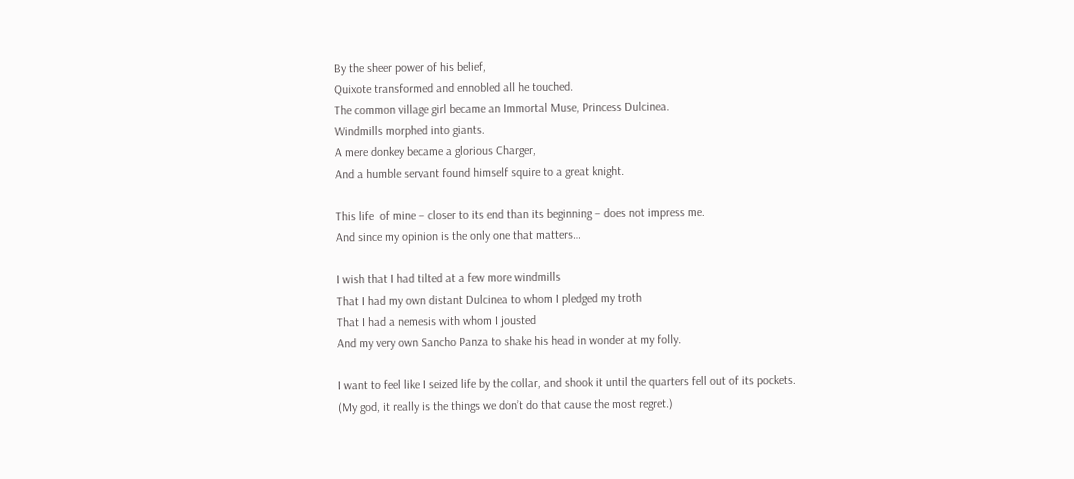By the sheer power of his belief,
Quixote transformed and ennobled all he touched.
The common village girl became an Immortal Muse, Princess Dulcinea.
Windmills morphed into giants.
A mere donkey became a glorious Charger,
And a humble servant found himself squire to a great knight.

This life  of mine – closer to its end than its beginning – does not impress me.
And since my opinion is the only one that matters…

I wish that I had tilted at a few more windmills
That I had my own distant Dulcinea to whom I pledged my troth
That I had a nemesis with whom I jousted
And my very own Sancho Panza to shake his head in wonder at my folly.

I want to feel like I seized life by the collar, and shook it until the quarters fell out of its pockets.
(My god, it really is the things we don’t do that cause the most regret.)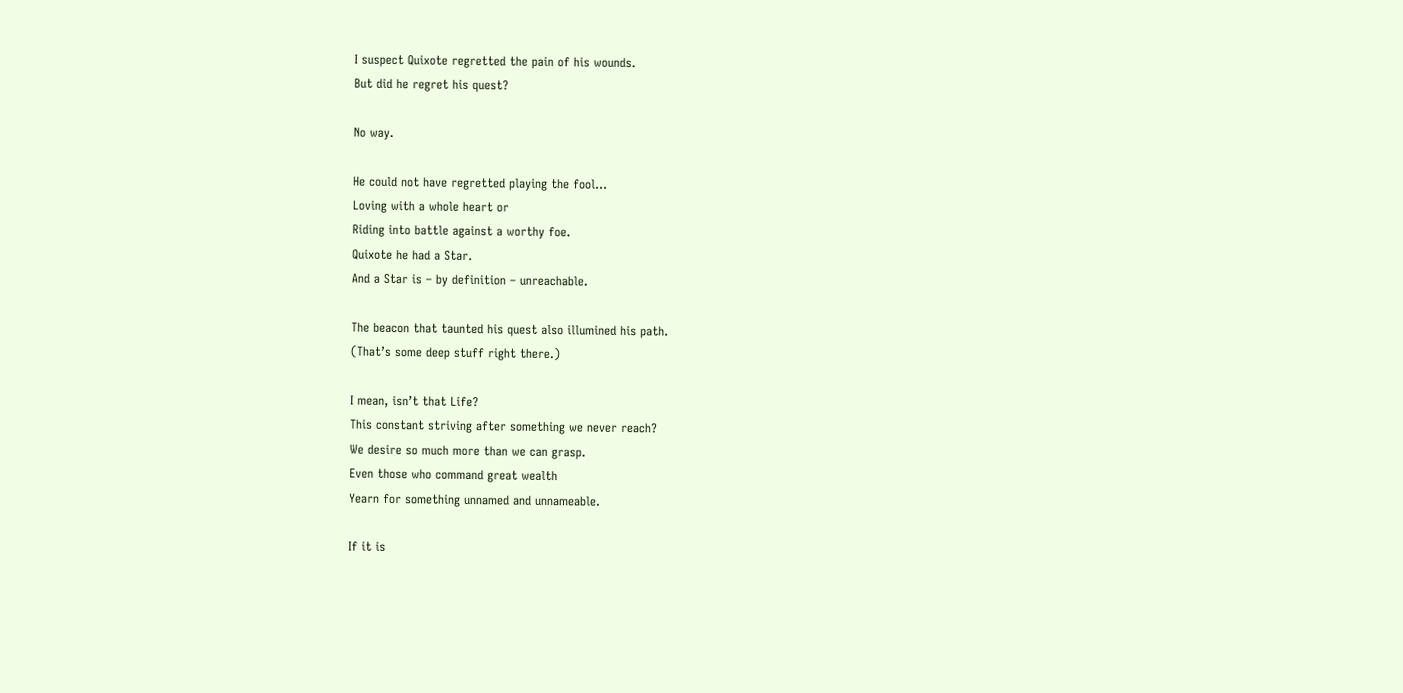I suspect Quixote regretted the pain of his wounds.
But did he regret his quest?

No way.

He could not have regretted playing the fool…
Loving with a whole heart or
Riding into battle against a worthy foe.
Quixote he had a Star.
And a Star is – by definition – unreachable.

The beacon that taunted his quest also illumined his path.
(That’s some deep stuff right there.)

I mean, isn’t that Life?
This constant striving after something we never reach?
We desire so much more than we can grasp.
Even those who command great wealth
Yearn for something unnamed and unnameable.

If it is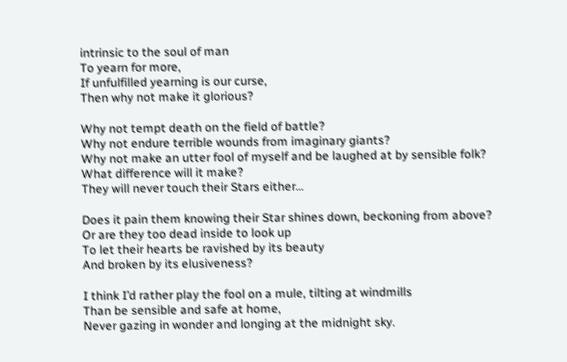intrinsic to the soul of man
To yearn for more,
If unfulfilled yearning is our curse,
Then why not make it glorious?

Why not tempt death on the field of battle?
Why not endure terrible wounds from imaginary giants?
Why not make an utter fool of myself and be laughed at by sensible folk?
What difference will it make?
They will never touch their Stars either…

Does it pain them knowing their Star shines down, beckoning from above?
Or are they too dead inside to look up
To let their hearts be ravished by its beauty
And broken by its elusiveness?

I think I’d rather play the fool on a mule, tilting at windmills
Than be sensible and safe at home,
Never gazing in wonder and longing at the midnight sky.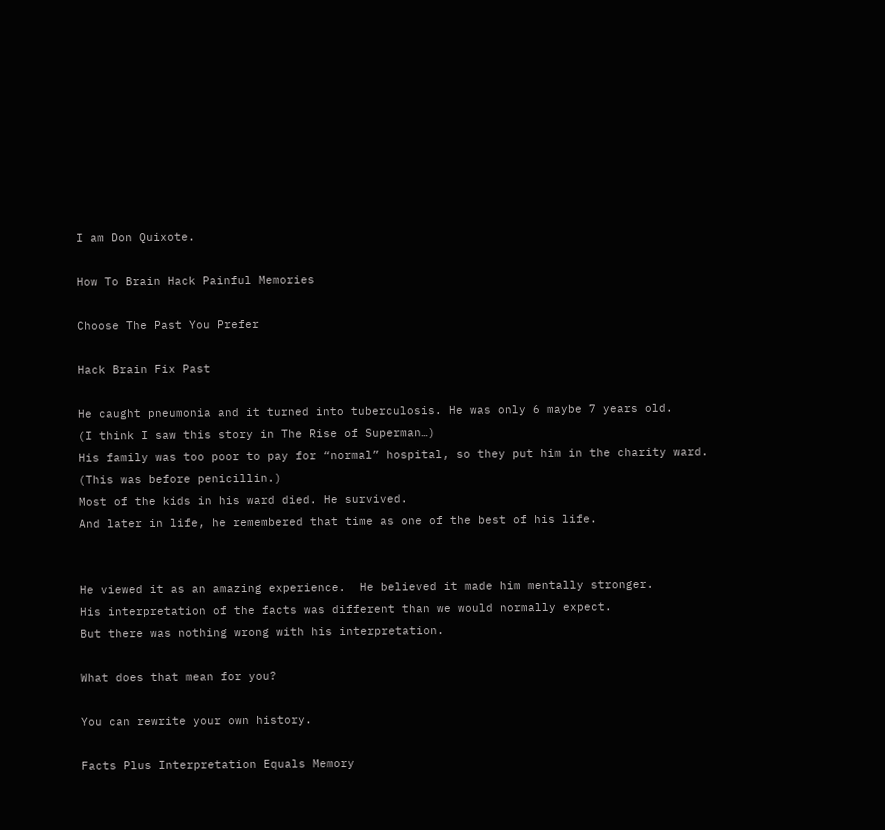I am Don Quixote.

How To Brain Hack Painful Memories

Choose The Past You Prefer

Hack Brain Fix Past

He caught pneumonia and it turned into tuberculosis. He was only 6 maybe 7 years old.
(I think I saw this story in The Rise of Superman…)
His family was too poor to pay for “normal” hospital, so they put him in the charity ward.
(This was before penicillin.)
Most of the kids in his ward died. He survived.
And later in life, he remembered that time as one of the best of his life.


He viewed it as an amazing experience.  He believed it made him mentally stronger.
His interpretation of the facts was different than we would normally expect.
But there was nothing wrong with his interpretation.

What does that mean for you?

You can rewrite your own history.

Facts Plus Interpretation Equals Memory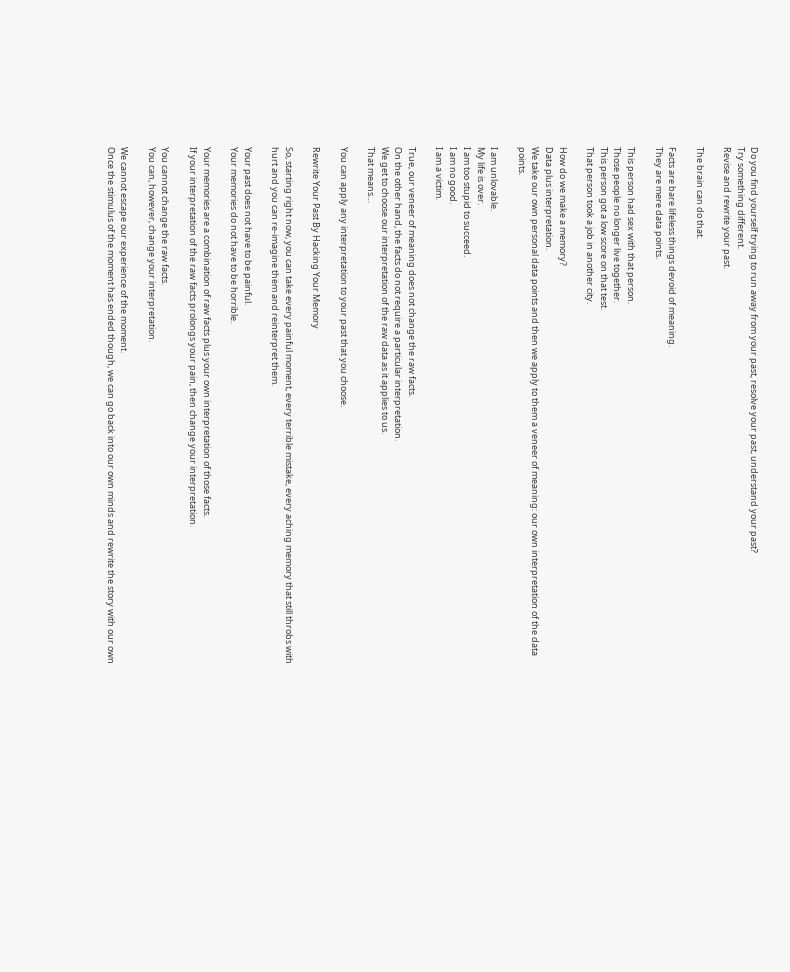Do you find yourself trying to run away from your past, resolve your past, understand your past?
Try something different.
Revise and rewrite your past.

The brain can do that.

Facts are bare lifeless things devoid of meaning.
They are mere data points.

This person had sex with that person.
Those people no longer live together.
This person got a low score on that test.
That person took a job in another city.

How do we make a memory?
Data plus interpretation.
We take our own personal data points and then we apply to them a veneer of meaning: our own interpretation of the data points.

I am unlovable.
My life is over.
I am too stupid to succeed.
I am no good.
I am a victim.

True, our veneer of meaning does not change the raw facts.
On the other hand, the facts do not require a particular interpretation.
We get to choose our interpretation of the raw data as it applies to us.
That means…

You can apply any interpretation to your past that you choose.

Rewrite Your Past By Hacking Your Memory

So, starting right now, you can take every painful moment, every terrible mistake, every aching memory that still throbs with hurt and you can re-imagine them and reinterpret them.

Your past does not have to be painful.
Your memories do not have to be horrible.

Your memories are a combination of raw facts plus your own interpretation of those facts.
If your interpretation of the raw facts prolongs your pain, then change your interpretation.

You cannot change the raw facts.
You can, however, change your interpretation.

We cannot escape our experience of the moment.
Once the stimulus of the moment has ended though, we can go back into our own minds and rewrite the story with our own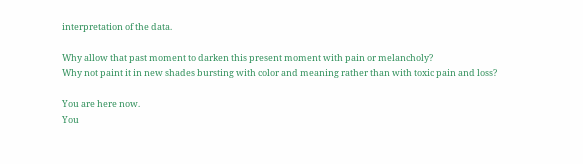interpretation of the data.

Why allow that past moment to darken this present moment with pain or melancholy?
Why not paint it in new shades bursting with color and meaning rather than with toxic pain and loss?

You are here now.
You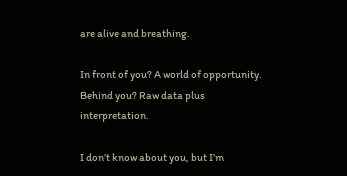are alive and breathing.

In front of you? A world of opportunity.
Behind you? Raw data plus interpretation.

I don’t know about you, but I’m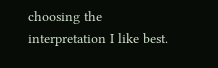choosing the interpretation I like best.